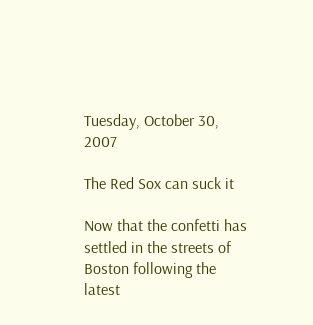Tuesday, October 30, 2007

The Red Sox can suck it

Now that the confetti has settled in the streets of Boston following the latest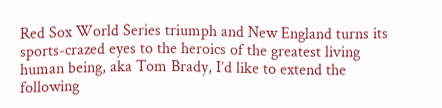Red Sox World Series triumph and New England turns its sports-crazed eyes to the heroics of the greatest living human being, aka Tom Brady, I’d like to extend the following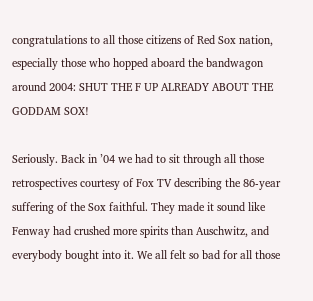congratulations to all those citizens of Red Sox nation, especially those who hopped aboard the bandwagon around 2004: SHUT THE F UP ALREADY ABOUT THE GODDAM SOX!

Seriously. Back in ’04 we had to sit through all those retrospectives courtesy of Fox TV describing the 86-year suffering of the Sox faithful. They made it sound like Fenway had crushed more spirits than Auschwitz, and everybody bought into it. We all felt so bad for all those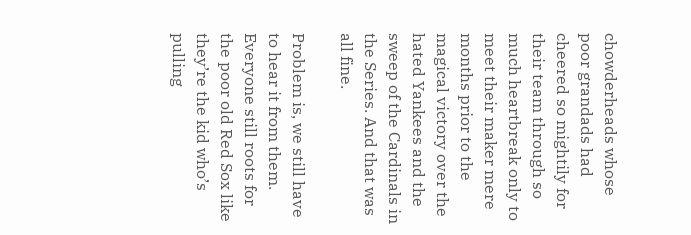chowderheads whose poor grandads had cheered so mightily for their team through so much heartbreak only to meet their maker mere months prior to the magical victory over the hated Yankees and the sweep of the Cardinals in the Series. And that was all fine.

Problem is, we still have to hear it from them. Everyone still roots for the poor old Red Sox like they’re the kid who’s pulling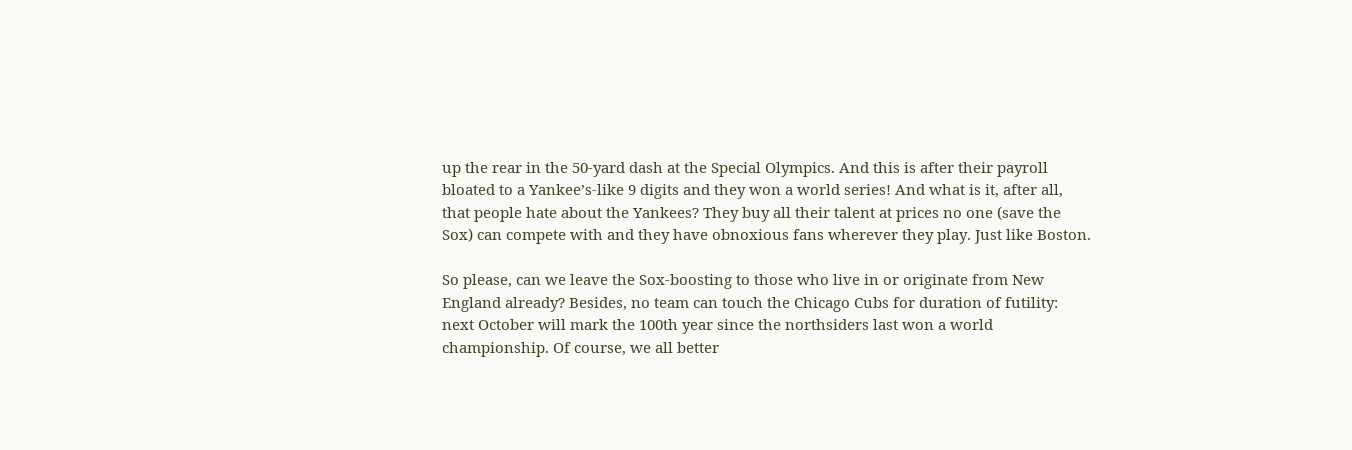up the rear in the 50-yard dash at the Special Olympics. And this is after their payroll bloated to a Yankee’s-like 9 digits and they won a world series! And what is it, after all, that people hate about the Yankees? They buy all their talent at prices no one (save the Sox) can compete with and they have obnoxious fans wherever they play. Just like Boston.

So please, can we leave the Sox-boosting to those who live in or originate from New England already? Besides, no team can touch the Chicago Cubs for duration of futility: next October will mark the 100th year since the northsiders last won a world championship. Of course, we all better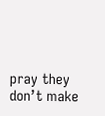pray they don’t make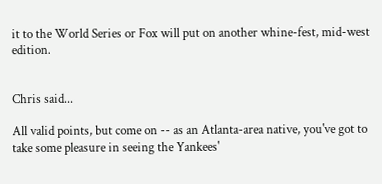it to the World Series or Fox will put on another whine-fest, mid-west edition.


Chris said...

All valid points, but come on -- as an Atlanta-area native, you've got to take some pleasure in seeing the Yankees'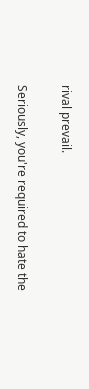rival prevail.

Seriously, you're required to hate the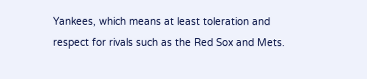Yankees, which means at least toleration and respect for rivals such as the Red Sox and Mets.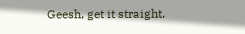Geesh, get it straight.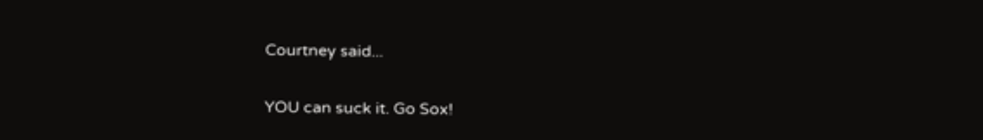Courtney said...

YOU can suck it. Go Sox!